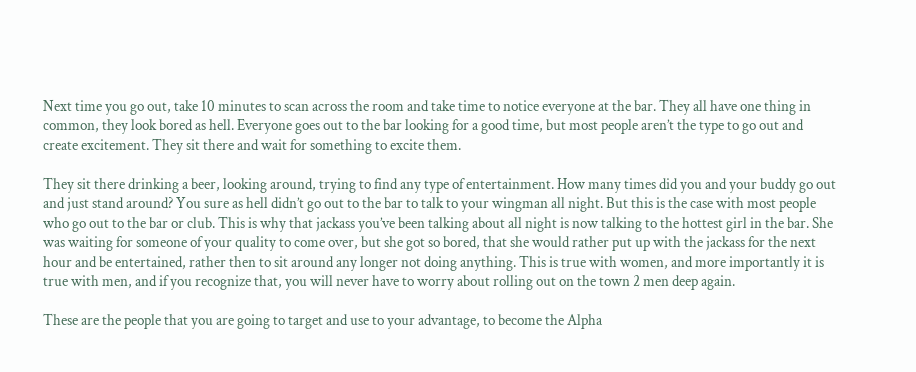Next time you go out, take 10 minutes to scan across the room and take time to notice everyone at the bar. They all have one thing in common, they look bored as hell. Everyone goes out to the bar looking for a good time, but most people aren’t the type to go out and create excitement. They sit there and wait for something to excite them.

They sit there drinking a beer, looking around, trying to find any type of entertainment. How many times did you and your buddy go out and just stand around? You sure as hell didn’t go out to the bar to talk to your wingman all night. But this is the case with most people who go out to the bar or club. This is why that jackass you’ve been talking about all night is now talking to the hottest girl in the bar. She was waiting for someone of your quality to come over, but she got so bored, that she would rather put up with the jackass for the next hour and be entertained, rather then to sit around any longer not doing anything. This is true with women, and more importantly it is true with men, and if you recognize that, you will never have to worry about rolling out on the town 2 men deep again.

These are the people that you are going to target and use to your advantage, to become the Alpha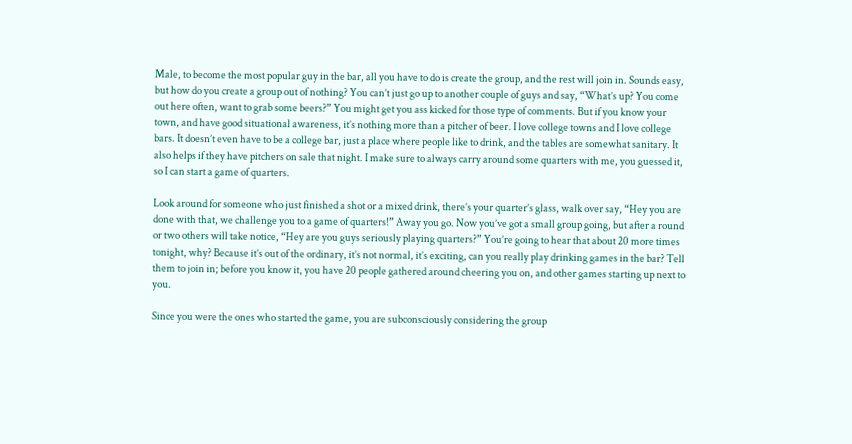Male, to become the most popular guy in the bar, all you have to do is create the group, and the rest will join in. Sounds easy, but how do you create a group out of nothing? You can’t just go up to another couple of guys and say, “What’s up? You come out here often, want to grab some beers?” You might get you ass kicked for those type of comments. But if you know your town, and have good situational awareness, it’s nothing more than a pitcher of beer. I love college towns and I love college bars. It doesn’t even have to be a college bar, just a place where people like to drink, and the tables are somewhat sanitary. It also helps if they have pitchers on sale that night. I make sure to always carry around some quarters with me, you guessed it, so I can start a game of quarters.

Look around for someone who just finished a shot or a mixed drink, there’s your quarter’s glass, walk over say, “Hey you are done with that, we challenge you to a game of quarters!” Away you go. Now you’ve got a small group going, but after a round or two others will take notice, “Hey are you guys seriously playing quarters?” You’re going to hear that about 20 more times tonight, why? Because it’s out of the ordinary, it’s not normal, it’s exciting, can you really play drinking games in the bar? Tell them to join in; before you know it, you have 20 people gathered around cheering you on, and other games starting up next to you.

Since you were the ones who started the game, you are subconsciously considering the group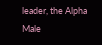leader, the Alpha Male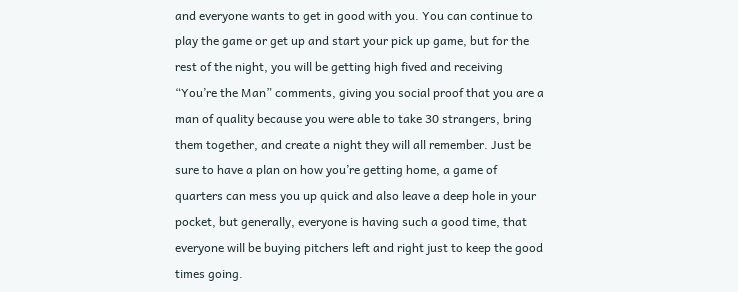and everyone wants to get in good with you. You can continue to play the game or get up and start your pick up game, but for the rest of the night, you will be getting high fived and receiving “You’re the Man” comments, giving you social proof that you are a man of quality because you were able to take 30 strangers, bring them together, and create a night they will all remember. Just be sure to have a plan on how you’re getting home, a game of quarters can mess you up quick and also leave a deep hole in your pocket, but generally, everyone is having such a good time, that everyone will be buying pitchers left and right just to keep the good times going.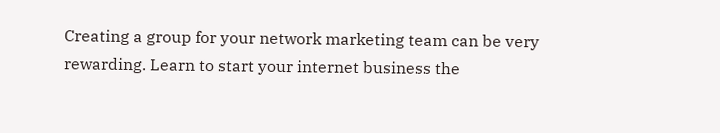Creating a group for your network marketing team can be very rewarding. Learn to start your internet business the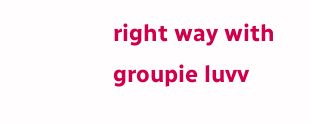right way with groupie luvv